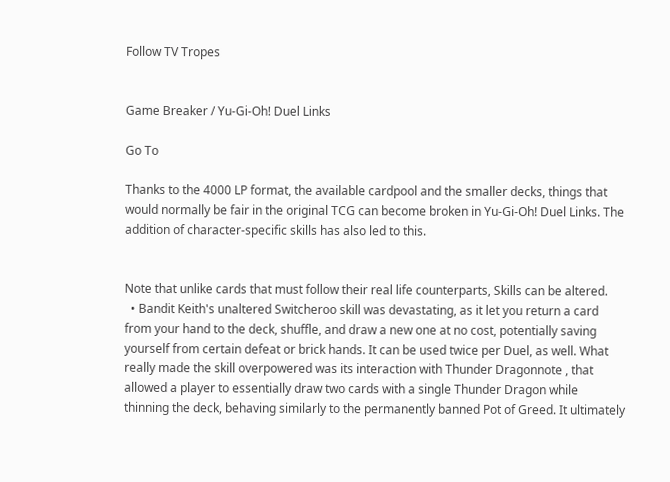Follow TV Tropes


Game Breaker / Yu-Gi-Oh! Duel Links

Go To

Thanks to the 4000 LP format, the available cardpool and the smaller decks, things that would normally be fair in the original TCG can become broken in Yu-Gi-Oh! Duel Links. The addition of character-specific skills has also led to this.


Note that unlike cards that must follow their real life counterparts, Skills can be altered.
  • Bandit Keith's unaltered Switcheroo skill was devastating, as it let you return a card from your hand to the deck, shuffle, and draw a new one at no cost, potentially saving yourself from certain defeat or brick hands. It can be used twice per Duel, as well. What really made the skill overpowered was its interaction with Thunder Dragonnote , that allowed a player to essentially draw two cards with a single Thunder Dragon while thinning the deck, behaving similarly to the permanently banned Pot of Greed. It ultimately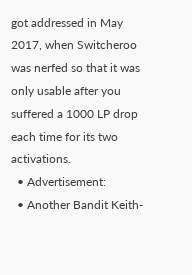got addressed in May 2017, when Switcheroo was nerfed so that it was only usable after you suffered a 1000 LP drop each time for its two activations.
  • Advertisement:
  • Another Bandit Keith-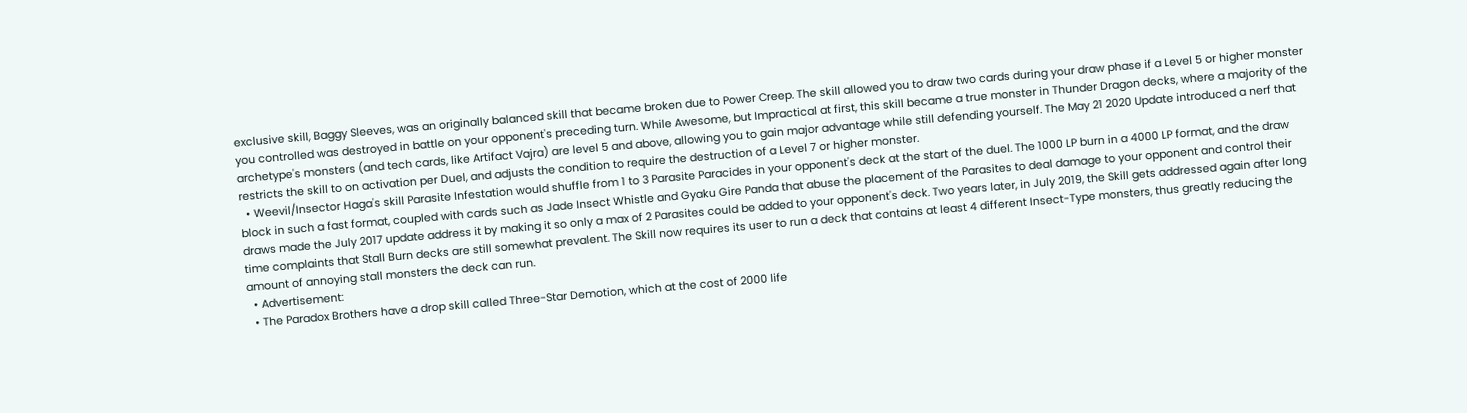exclusive skill, Baggy Sleeves, was an originally balanced skill that became broken due to Power Creep. The skill allowed you to draw two cards during your draw phase if a Level 5 or higher monster you controlled was destroyed in battle on your opponent's preceding turn. While Awesome, but Impractical at first, this skill became a true monster in Thunder Dragon decks, where a majority of the archetype's monsters (and tech cards, like Artifact Vajra) are level 5 and above, allowing you to gain major advantage while still defending yourself. The May 21 2020 Update introduced a nerf that restricts the skill to on activation per Duel, and adjusts the condition to require the destruction of a Level 7 or higher monster.
  • Weevil/Insector Haga's skill Parasite Infestation would shuffle from 1 to 3 Parasite Paracides in your opponent's deck at the start of the duel. The 1000 LP burn in a 4000 LP format, and the draw block in such a fast format, coupled with cards such as Jade Insect Whistle and Gyaku Gire Panda that abuse the placement of the Parasites to deal damage to your opponent and control their draws made the July 2017 update address it by making it so only a max of 2 Parasites could be added to your opponent's deck. Two years later, in July 2019, the Skill gets addressed again after long time complaints that Stall Burn decks are still somewhat prevalent. The Skill now requires its user to run a deck that contains at least 4 different Insect-Type monsters, thus greatly reducing the amount of annoying stall monsters the deck can run.
  • Advertisement:
  • The Paradox Brothers have a drop skill called Three-Star Demotion, which at the cost of 2000 life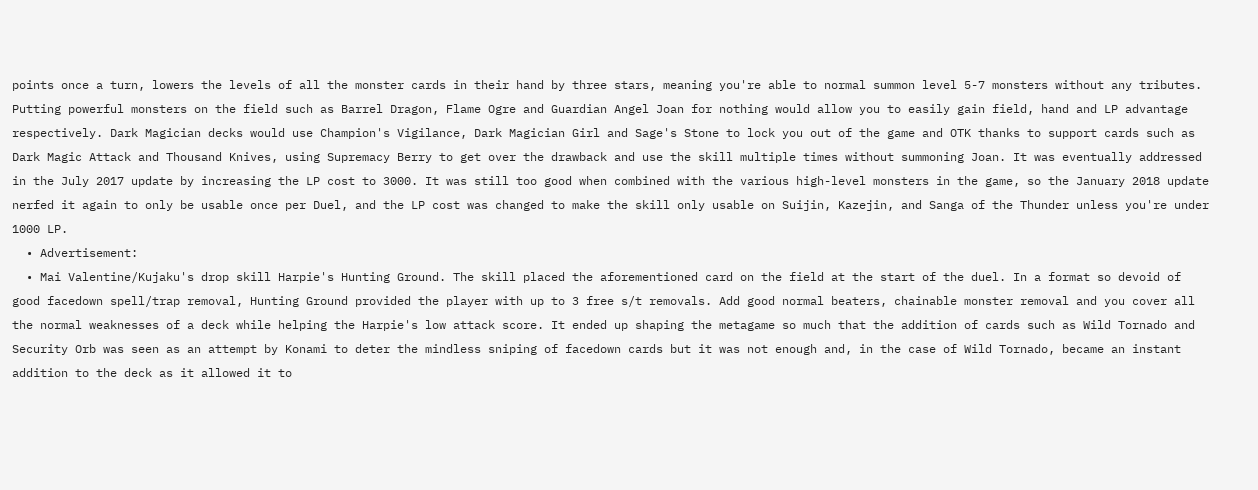points once a turn, lowers the levels of all the monster cards in their hand by three stars, meaning you're able to normal summon level 5-7 monsters without any tributes. Putting powerful monsters on the field such as Barrel Dragon, Flame Ogre and Guardian Angel Joan for nothing would allow you to easily gain field, hand and LP advantage respectively. Dark Magician decks would use Champion's Vigilance, Dark Magician Girl and Sage's Stone to lock you out of the game and OTK thanks to support cards such as Dark Magic Attack and Thousand Knives, using Supremacy Berry to get over the drawback and use the skill multiple times without summoning Joan. It was eventually addressed in the July 2017 update by increasing the LP cost to 3000. It was still too good when combined with the various high-level monsters in the game, so the January 2018 update nerfed it again to only be usable once per Duel, and the LP cost was changed to make the skill only usable on Suijin, Kazejin, and Sanga of the Thunder unless you're under 1000 LP.
  • Advertisement:
  • Mai Valentine/Kujaku's drop skill Harpie's Hunting Ground. The skill placed the aforementioned card on the field at the start of the duel. In a format so devoid of good facedown spell/trap removal, Hunting Ground provided the player with up to 3 free s/t removals. Add good normal beaters, chainable monster removal and you cover all the normal weaknesses of a deck while helping the Harpie's low attack score. It ended up shaping the metagame so much that the addition of cards such as Wild Tornado and Security Orb was seen as an attempt by Konami to deter the mindless sniping of facedown cards but it was not enough and, in the case of Wild Tornado, became an instant addition to the deck as it allowed it to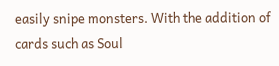easily snipe monsters. With the addition of cards such as Soul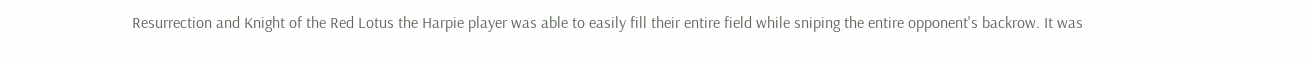Resurrection and Knight of the Red Lotus the Harpie player was able to easily fill their entire field while sniping the entire opponent's backrow. It was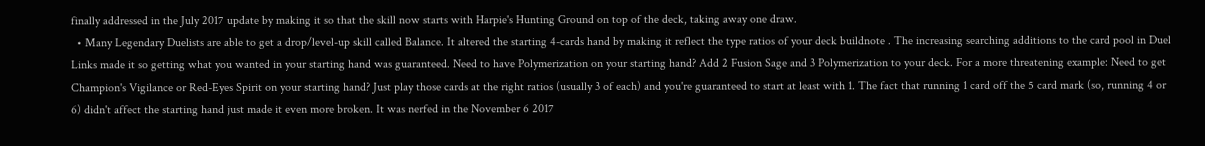finally addressed in the July 2017 update by making it so that the skill now starts with Harpie's Hunting Ground on top of the deck, taking away one draw.
  • Many Legendary Duelists are able to get a drop/level-up skill called Balance. It altered the starting 4-cards hand by making it reflect the type ratios of your deck buildnote . The increasing searching additions to the card pool in Duel Links made it so getting what you wanted in your starting hand was guaranteed. Need to have Polymerization on your starting hand? Add 2 Fusion Sage and 3 Polymerization to your deck. For a more threatening example: Need to get Champion's Vigilance or Red-Eyes Spirit on your starting hand? Just play those cards at the right ratios (usually 3 of each) and you're guaranteed to start at least with 1. The fact that running 1 card off the 5 card mark (so, running 4 or 6) didn't affect the starting hand just made it even more broken. It was nerfed in the November 6 2017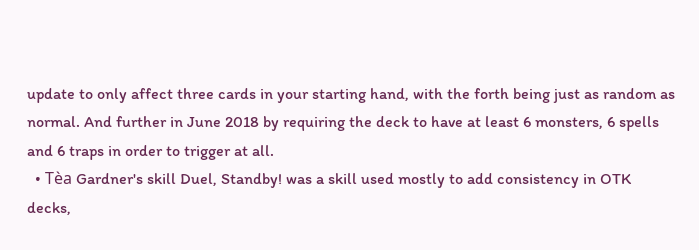update to only affect three cards in your starting hand, with the forth being just as random as normal. And further in June 2018 by requiring the deck to have at least 6 monsters, 6 spells and 6 traps in order to trigger at all.
  • Tèa Gardner's skill Duel, Standby! was a skill used mostly to add consistency in OTK decks,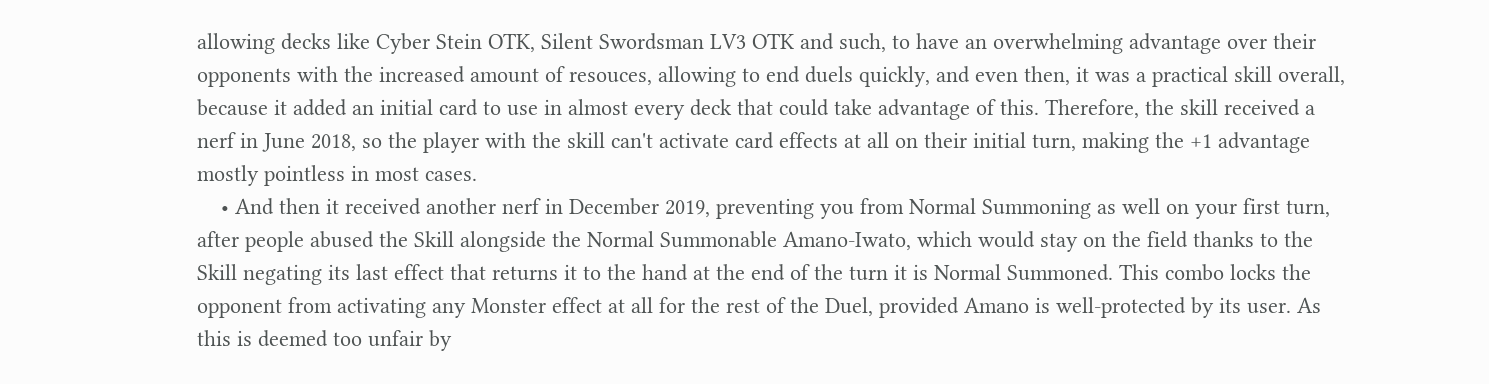allowing decks like Cyber Stein OTK, Silent Swordsman LV3 OTK and such, to have an overwhelming advantage over their opponents with the increased amount of resouces, allowing to end duels quickly, and even then, it was a practical skill overall, because it added an initial card to use in almost every deck that could take advantage of this. Therefore, the skill received a nerf in June 2018, so the player with the skill can't activate card effects at all on their initial turn, making the +1 advantage mostly pointless in most cases.
    • And then it received another nerf in December 2019, preventing you from Normal Summoning as well on your first turn, after people abused the Skill alongside the Normal Summonable Amano-Iwato, which would stay on the field thanks to the Skill negating its last effect that returns it to the hand at the end of the turn it is Normal Summoned. This combo locks the opponent from activating any Monster effect at all for the rest of the Duel, provided Amano is well-protected by its user. As this is deemed too unfair by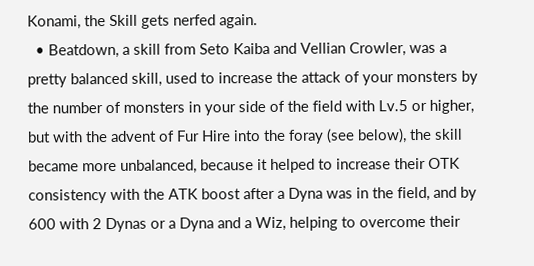Konami, the Skill gets nerfed again.
  • Beatdown, a skill from Seto Kaiba and Vellian Crowler, was a pretty balanced skill, used to increase the attack of your monsters by the number of monsters in your side of the field with Lv.5 or higher, but with the advent of Fur Hire into the foray (see below), the skill became more unbalanced, because it helped to increase their OTK consistency with the ATK boost after a Dyna was in the field, and by 600 with 2 Dynas or a Dyna and a Wiz, helping to overcome their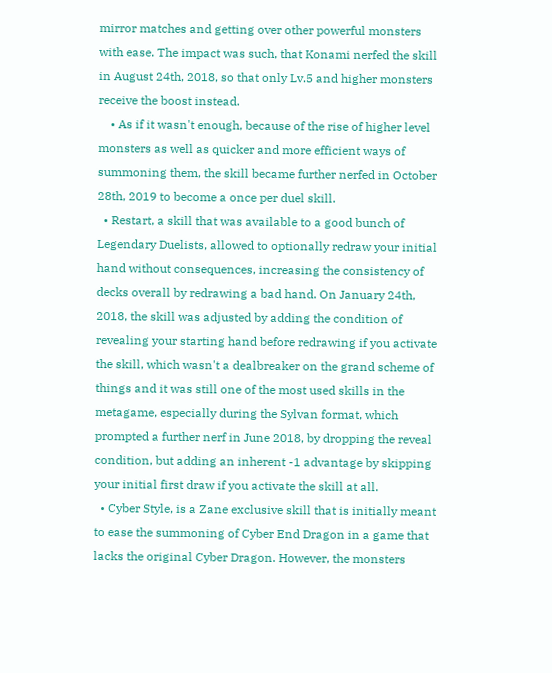mirror matches and getting over other powerful monsters with ease. The impact was such, that Konami nerfed the skill in August 24th, 2018, so that only Lv.5 and higher monsters receive the boost instead.
    • As if it wasn't enough, because of the rise of higher level monsters as well as quicker and more efficient ways of summoning them, the skill became further nerfed in October 28th, 2019 to become a once per duel skill.
  • Restart, a skill that was available to a good bunch of Legendary Duelists, allowed to optionally redraw your initial hand without consequences, increasing the consistency of decks overall by redrawing a bad hand. On January 24th, 2018, the skill was adjusted by adding the condition of revealing your starting hand before redrawing if you activate the skill, which wasn't a dealbreaker on the grand scheme of things and it was still one of the most used skills in the metagame, especially during the Sylvan format, which prompted a further nerf in June 2018, by dropping the reveal condition, but adding an inherent -1 advantage by skipping your initial first draw if you activate the skill at all.
  • Cyber Style, is a Zane exclusive skill that is initially meant to ease the summoning of Cyber End Dragon in a game that lacks the original Cyber Dragon. However, the monsters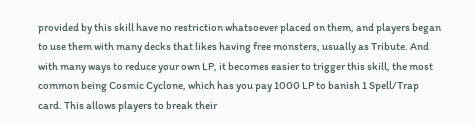provided by this skill have no restriction whatsoever placed on them, and players began to use them with many decks that likes having free monsters, usually as Tribute. And with many ways to reduce your own LP, it becomes easier to trigger this skill, the most common being Cosmic Cyclone, which has you pay 1000 LP to banish 1 Spell/Trap card. This allows players to break their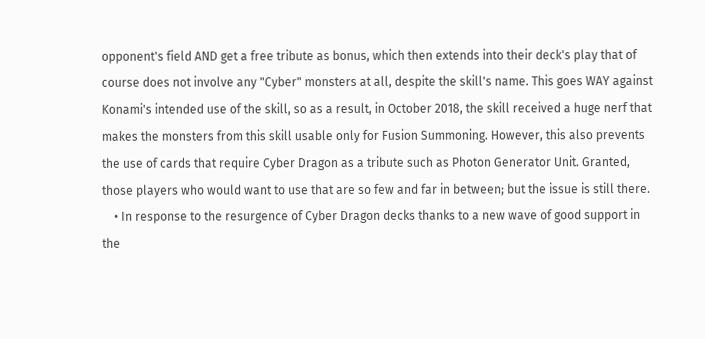opponent's field AND get a free tribute as bonus, which then extends into their deck's play that of course does not involve any "Cyber" monsters at all, despite the skill's name. This goes WAY against Konami's intended use of the skill, so as a result, in October 2018, the skill received a huge nerf that makes the monsters from this skill usable only for Fusion Summoning. However, this also prevents the use of cards that require Cyber Dragon as a tribute such as Photon Generator Unit. Granted, those players who would want to use that are so few and far in between; but the issue is still there.
    • In response to the resurgence of Cyber Dragon decks thanks to a new wave of good support in the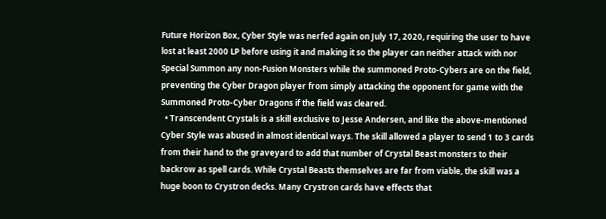Future Horizon Box, Cyber Style was nerfed again on July 17, 2020, requiring the user to have lost at least 2000 LP before using it and making it so the player can neither attack with nor Special Summon any non-Fusion Monsters while the summoned Proto-Cybers are on the field, preventing the Cyber Dragon player from simply attacking the opponent for game with the Summoned Proto-Cyber Dragons if the field was cleared.
  • Transcendent Crystals is a skill exclusive to Jesse Andersen, and like the above-mentioned Cyber Style was abused in almost identical ways. The skill allowed a player to send 1 to 3 cards from their hand to the graveyard to add that number of Crystal Beast monsters to their backrow as spell cards. While Crystal Beasts themselves are far from viable, the skill was a huge boon to Crystron decks. Many Crystron cards have effects that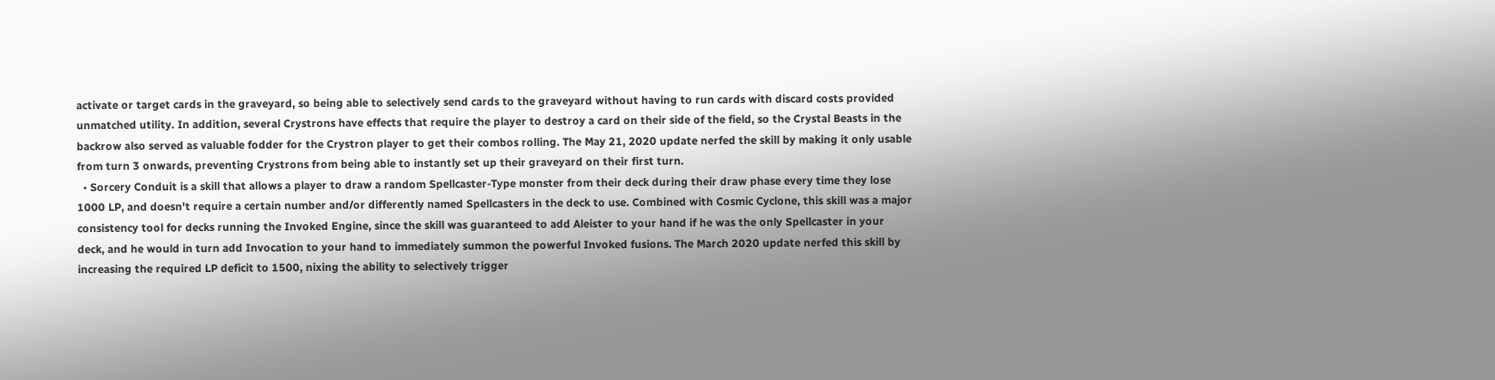activate or target cards in the graveyard, so being able to selectively send cards to the graveyard without having to run cards with discard costs provided unmatched utility. In addition, several Crystrons have effects that require the player to destroy a card on their side of the field, so the Crystal Beasts in the backrow also served as valuable fodder for the Crystron player to get their combos rolling. The May 21, 2020 update nerfed the skill by making it only usable from turn 3 onwards, preventing Crystrons from being able to instantly set up their graveyard on their first turn.
  • Sorcery Conduit is a skill that allows a player to draw a random Spellcaster-Type monster from their deck during their draw phase every time they lose 1000 LP, and doesn't require a certain number and/or differently named Spellcasters in the deck to use. Combined with Cosmic Cyclone, this skill was a major consistency tool for decks running the Invoked Engine, since the skill was guaranteed to add Aleister to your hand if he was the only Spellcaster in your deck, and he would in turn add Invocation to your hand to immediately summon the powerful Invoked fusions. The March 2020 update nerfed this skill by increasing the required LP deficit to 1500, nixing the ability to selectively trigger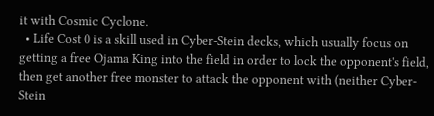it with Cosmic Cyclone.
  • Life Cost 0 is a skill used in Cyber-Stein decks, which usually focus on getting a free Ojama King into the field in order to lock the opponent's field, then get another free monster to attack the opponent with (neither Cyber-Stein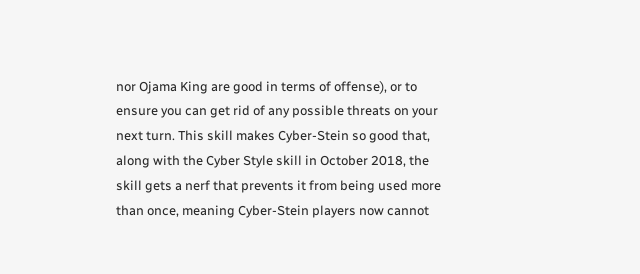nor Ojama King are good in terms of offense), or to ensure you can get rid of any possible threats on your next turn. This skill makes Cyber-Stein so good that, along with the Cyber Style skill in October 2018, the skill gets a nerf that prevents it from being used more than once, meaning Cyber-Stein players now cannot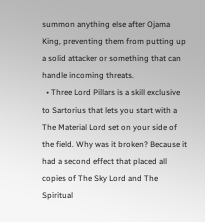summon anything else after Ojama King, preventing them from putting up a solid attacker or something that can handle incoming threats.
  • Three Lord Pillars is a skill exclusive to Sartorius that lets you start with a The Material Lord set on your side of the field. Why was it broken? Because it had a second effect that placed all copies of The Sky Lord and The Spiritual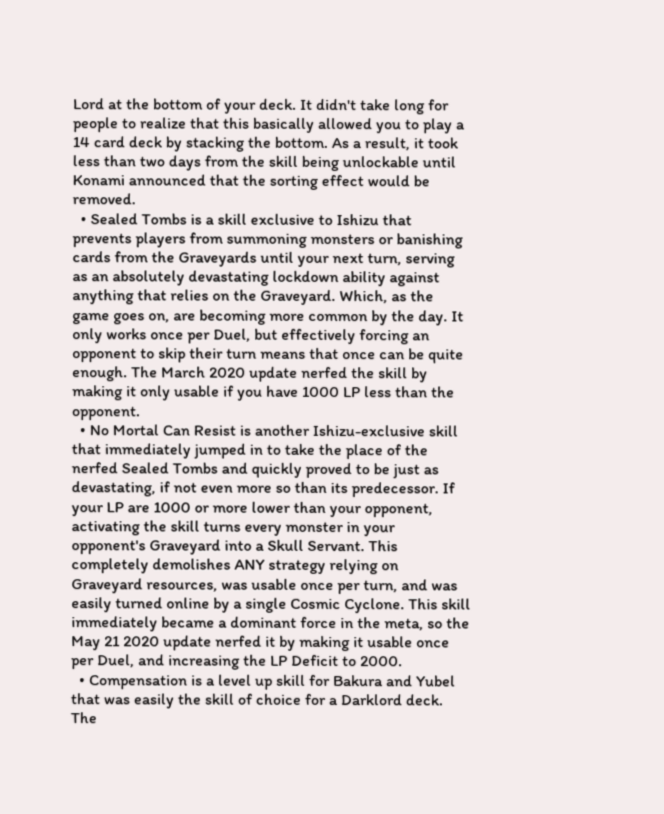Lord at the bottom of your deck. It didn't take long for people to realize that this basically allowed you to play a 14 card deck by stacking the bottom. As a result, it took less than two days from the skill being unlockable until Konami announced that the sorting effect would be removed.
  • Sealed Tombs is a skill exclusive to Ishizu that prevents players from summoning monsters or banishing cards from the Graveyards until your next turn, serving as an absolutely devastating lockdown ability against anything that relies on the Graveyard. Which, as the game goes on, are becoming more common by the day. It only works once per Duel, but effectively forcing an opponent to skip their turn means that once can be quite enough. The March 2020 update nerfed the skill by making it only usable if you have 1000 LP less than the opponent.
  • No Mortal Can Resist is another Ishizu-exclusive skill that immediately jumped in to take the place of the nerfed Sealed Tombs and quickly proved to be just as devastating, if not even more so than its predecessor. If your LP are 1000 or more lower than your opponent, activating the skill turns every monster in your opponent's Graveyard into a Skull Servant. This completely demolishes ANY strategy relying on Graveyard resources, was usable once per turn, and was easily turned online by a single Cosmic Cyclone. This skill immediately became a dominant force in the meta, so the May 21 2020 update nerfed it by making it usable once per Duel, and increasing the LP Deficit to 2000.
  • Compensation is a level up skill for Bakura and Yubel that was easily the skill of choice for a Darklord deck. The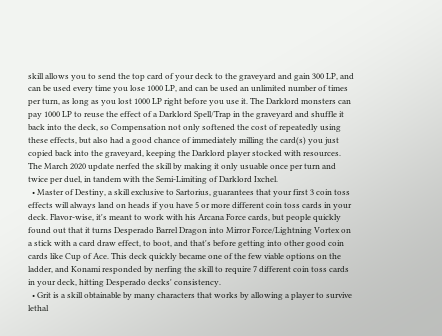skill allows you to send the top card of your deck to the graveyard and gain 300 LP, and can be used every time you lose 1000 LP, and can be used an unlimited number of times per turn, as long as you lost 1000 LP right before you use it. The Darklord monsters can pay 1000 LP to reuse the effect of a Darklord Spell/Trap in the graveyard and shuffle it back into the deck, so Compensation not only softened the cost of repeatedly using these effects, but also had a good chance of immediately milling the card(s) you just copied back into the graveyard, keeping the Darklord player stocked with resources. The March 2020 update nerfed the skill by making it only usuable once per turn and twice per duel, in tandem with the Semi-Limiting of Darklord Ixchel.
  • Master of Destiny, a skill exclusive to Sartorius, guarantees that your first 3 coin toss effects will always land on heads if you have 5 or more different coin toss cards in your deck. Flavor-wise, it's meant to work with his Arcana Force cards, but people quickly found out that it turns Desperado Barrel Dragon into Mirror Force/Lightning Vortex on a stick with a card draw effect, to boot, and that's before getting into other good coin cards like Cup of Ace. This deck quickly became one of the few viable options on the ladder, and Konami responded by nerfing the skill to require 7 different coin toss cards in your deck, hitting Desperado decks' consistency.
  • Grit is a skill obtainable by many characters that works by allowing a player to survive lethal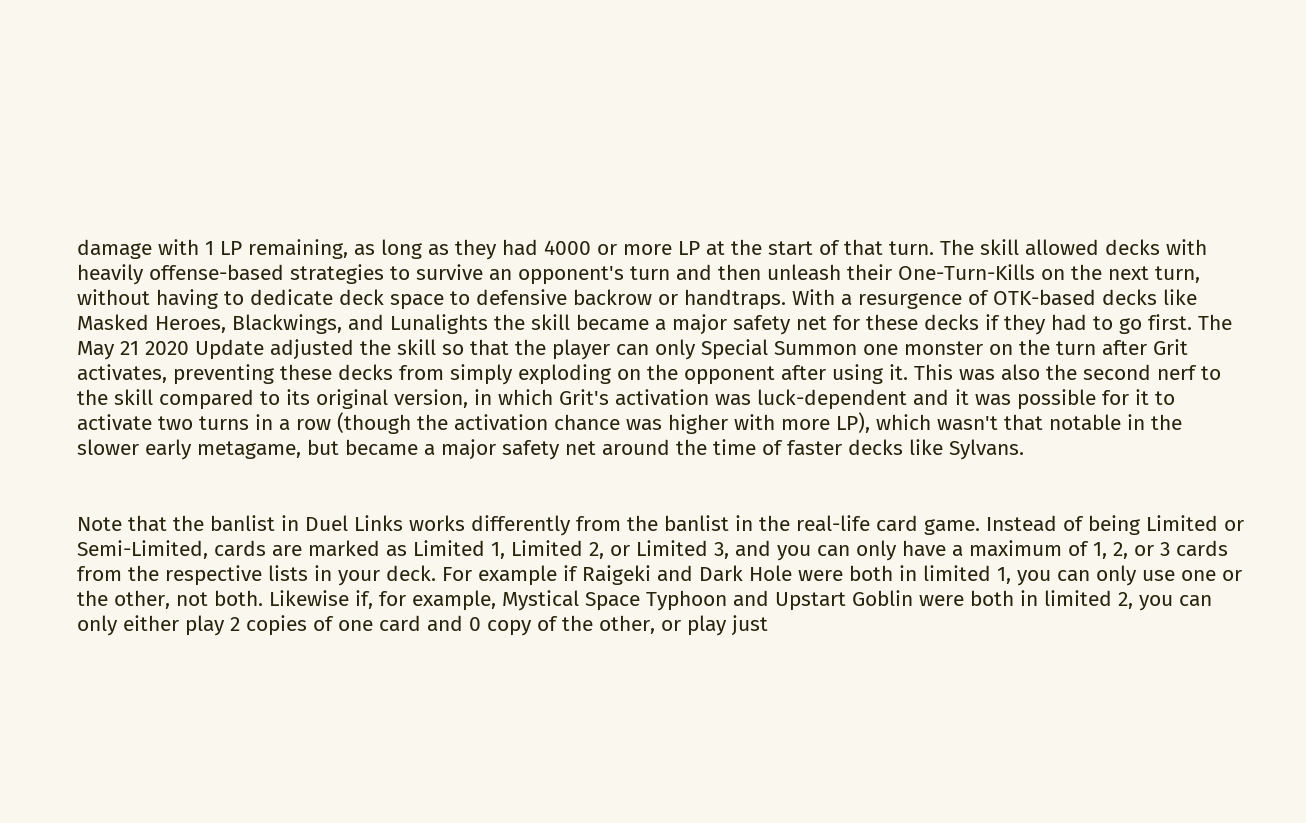damage with 1 LP remaining, as long as they had 4000 or more LP at the start of that turn. The skill allowed decks with heavily offense-based strategies to survive an opponent's turn and then unleash their One-Turn-Kills on the next turn, without having to dedicate deck space to defensive backrow or handtraps. With a resurgence of OTK-based decks like Masked Heroes, Blackwings, and Lunalights the skill became a major safety net for these decks if they had to go first. The May 21 2020 Update adjusted the skill so that the player can only Special Summon one monster on the turn after Grit activates, preventing these decks from simply exploding on the opponent after using it. This was also the second nerf to the skill compared to its original version, in which Grit's activation was luck-dependent and it was possible for it to activate two turns in a row (though the activation chance was higher with more LP), which wasn't that notable in the slower early metagame, but became a major safety net around the time of faster decks like Sylvans.


Note that the banlist in Duel Links works differently from the banlist in the real-life card game. Instead of being Limited or Semi-Limited, cards are marked as Limited 1, Limited 2, or Limited 3, and you can only have a maximum of 1, 2, or 3 cards from the respective lists in your deck. For example if Raigeki and Dark Hole were both in limited 1, you can only use one or the other, not both. Likewise if, for example, Mystical Space Typhoon and Upstart Goblin were both in limited 2, you can only either play 2 copies of one card and 0 copy of the other, or play just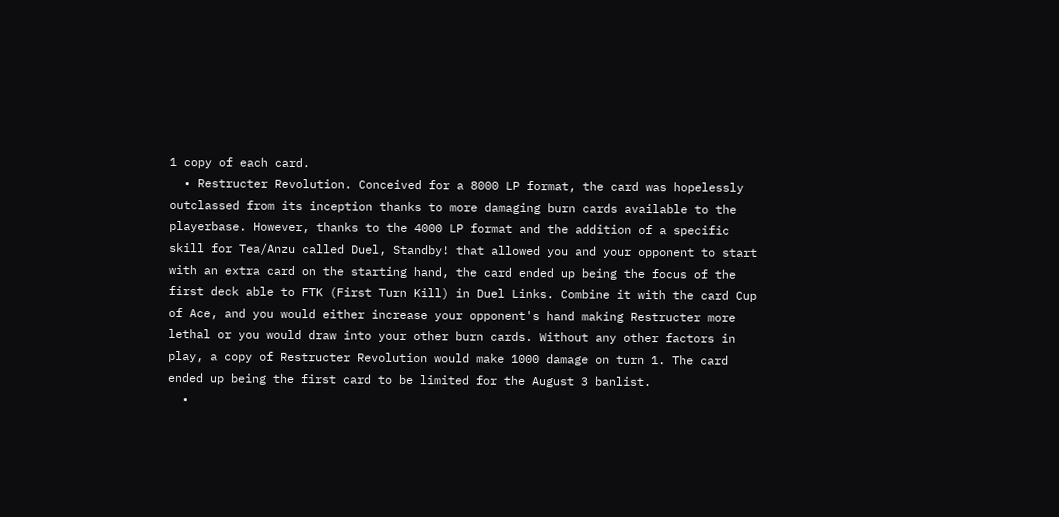1 copy of each card.
  • Restructer Revolution. Conceived for a 8000 LP format, the card was hopelessly outclassed from its inception thanks to more damaging burn cards available to the playerbase. However, thanks to the 4000 LP format and the addition of a specific skill for Tea/Anzu called Duel, Standby! that allowed you and your opponent to start with an extra card on the starting hand, the card ended up being the focus of the first deck able to FTK (First Turn Kill) in Duel Links. Combine it with the card Cup of Ace, and you would either increase your opponent's hand making Restructer more lethal or you would draw into your other burn cards. Without any other factors in play, a copy of Restructer Revolution would make 1000 damage on turn 1. The card ended up being the first card to be limited for the August 3 banlist.
  •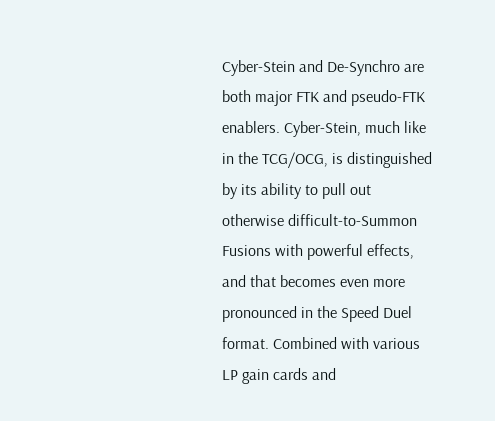Cyber-Stein and De-Synchro are both major FTK and pseudo-FTK enablers. Cyber-Stein, much like in the TCG/OCG, is distinguished by its ability to pull out otherwise difficult-to-Summon Fusions with powerful effects, and that becomes even more pronounced in the Speed Duel format. Combined with various LP gain cards and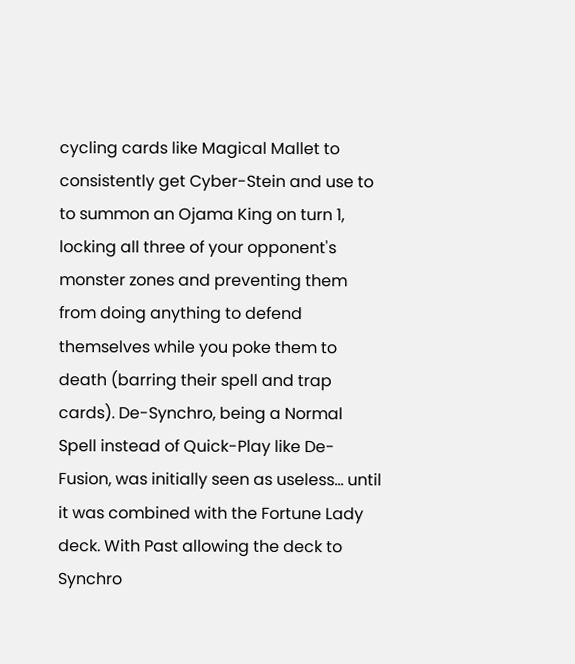cycling cards like Magical Mallet to consistently get Cyber-Stein and use to to summon an Ojama King on turn 1, locking all three of your opponent's monster zones and preventing them from doing anything to defend themselves while you poke them to death (barring their spell and trap cards). De-Synchro, being a Normal Spell instead of Quick-Play like De-Fusion, was initially seen as useless... until it was combined with the Fortune Lady deck. With Past allowing the deck to Synchro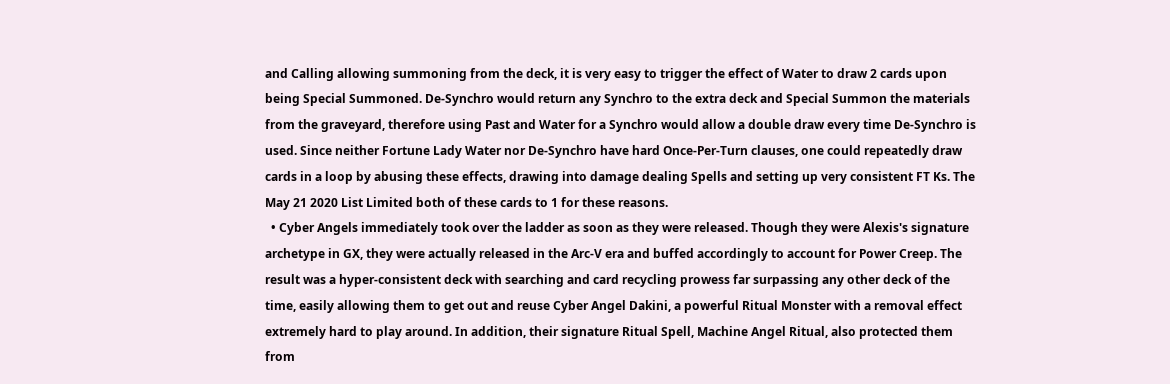and Calling allowing summoning from the deck, it is very easy to trigger the effect of Water to draw 2 cards upon being Special Summoned. De-Synchro would return any Synchro to the extra deck and Special Summon the materials from the graveyard, therefore using Past and Water for a Synchro would allow a double draw every time De-Synchro is used. Since neither Fortune Lady Water nor De-Synchro have hard Once-Per-Turn clauses, one could repeatedly draw cards in a loop by abusing these effects, drawing into damage dealing Spells and setting up very consistent FT Ks. The May 21 2020 List Limited both of these cards to 1 for these reasons.
  • Cyber Angels immediately took over the ladder as soon as they were released. Though they were Alexis's signature archetype in GX, they were actually released in the Arc-V era and buffed accordingly to account for Power Creep. The result was a hyper-consistent deck with searching and card recycling prowess far surpassing any other deck of the time, easily allowing them to get out and reuse Cyber Angel Dakini, a powerful Ritual Monster with a removal effect extremely hard to play around. In addition, their signature Ritual Spell, Machine Angel Ritual, also protected them from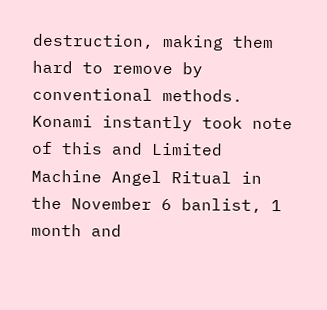destruction, making them hard to remove by conventional methods. Konami instantly took note of this and Limited Machine Angel Ritual in the November 6 banlist, 1 month and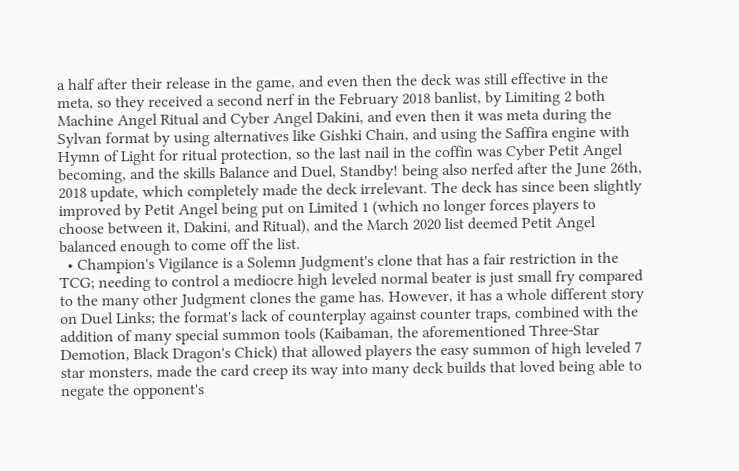a half after their release in the game, and even then the deck was still effective in the meta, so they received a second nerf in the February 2018 banlist, by Limiting 2 both Machine Angel Ritual and Cyber Angel Dakini, and even then it was meta during the Sylvan format by using alternatives like Gishki Chain, and using the Saffira engine with Hymn of Light for ritual protection, so the last nail in the coffin was Cyber Petit Angel becoming, and the skills Balance and Duel, Standby! being also nerfed after the June 26th, 2018 update, which completely made the deck irrelevant. The deck has since been slightly improved by Petit Angel being put on Limited 1 (which no longer forces players to choose between it, Dakini, and Ritual), and the March 2020 list deemed Petit Angel balanced enough to come off the list.
  • Champion's Vigilance is a Solemn Judgment's clone that has a fair restriction in the TCG; needing to control a mediocre high leveled normal beater is just small fry compared to the many other Judgment clones the game has. However, it has a whole different story on Duel Links; the format's lack of counterplay against counter traps, combined with the addition of many special summon tools (Kaibaman, the aforementioned Three-Star Demotion, Black Dragon's Chick) that allowed players the easy summon of high leveled 7 star monsters, made the card creep its way into many deck builds that loved being able to negate the opponent's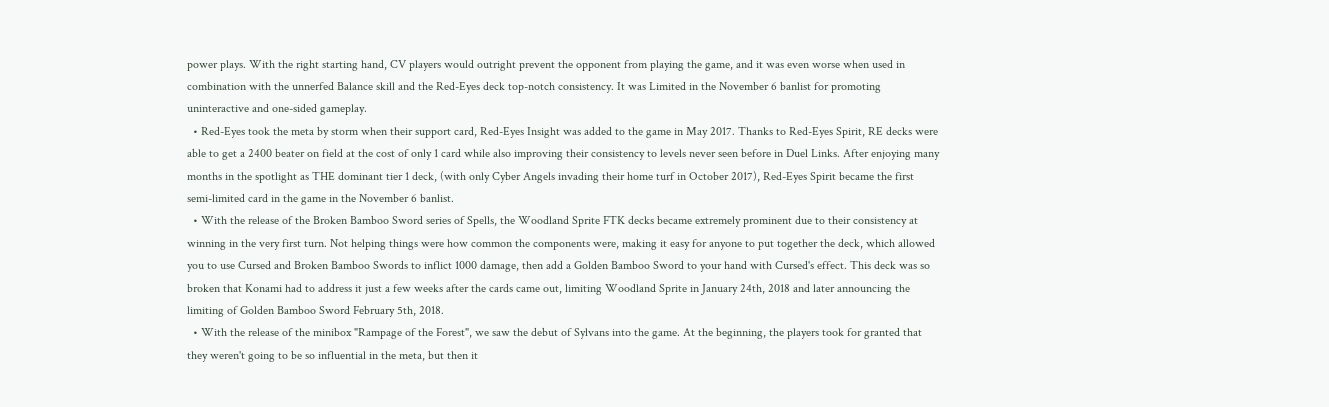power plays. With the right starting hand, CV players would outright prevent the opponent from playing the game, and it was even worse when used in combination with the unnerfed Balance skill and the Red-Eyes deck top-notch consistency. It was Limited in the November 6 banlist for promoting uninteractive and one-sided gameplay.
  • Red-Eyes took the meta by storm when their support card, Red-Eyes Insight was added to the game in May 2017. Thanks to Red-Eyes Spirit, RE decks were able to get a 2400 beater on field at the cost of only 1 card while also improving their consistency to levels never seen before in Duel Links. After enjoying many months in the spotlight as THE dominant tier 1 deck, (with only Cyber Angels invading their home turf in October 2017), Red-Eyes Spirit became the first semi-limited card in the game in the November 6 banlist.
  • With the release of the Broken Bamboo Sword series of Spells, the Woodland Sprite FTK decks became extremely prominent due to their consistency at winning in the very first turn. Not helping things were how common the components were, making it easy for anyone to put together the deck, which allowed you to use Cursed and Broken Bamboo Swords to inflict 1000 damage, then add a Golden Bamboo Sword to your hand with Cursed's effect. This deck was so broken that Konami had to address it just a few weeks after the cards came out, limiting Woodland Sprite in January 24th, 2018 and later announcing the limiting of Golden Bamboo Sword February 5th, 2018.
  • With the release of the minibox "Rampage of the Forest", we saw the debut of Sylvans into the game. At the beginning, the players took for granted that they weren't going to be so influential in the meta, but then it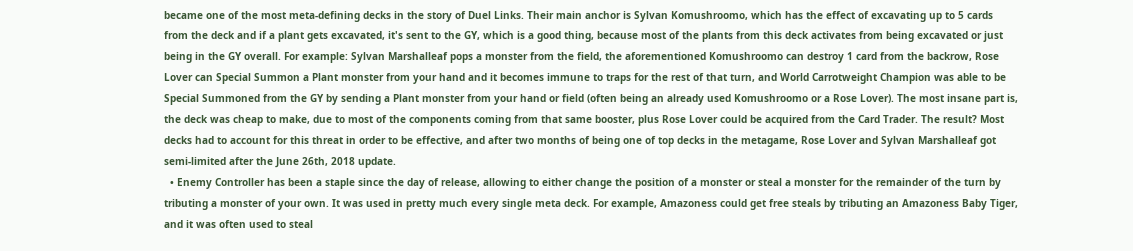became one of the most meta-defining decks in the story of Duel Links. Their main anchor is Sylvan Komushroomo, which has the effect of excavating up to 5 cards from the deck and if a plant gets excavated, it's sent to the GY, which is a good thing, because most of the plants from this deck activates from being excavated or just being in the GY overall. For example: Sylvan Marshalleaf pops a monster from the field, the aforementioned Komushroomo can destroy 1 card from the backrow, Rose Lover can Special Summon a Plant monster from your hand and it becomes immune to traps for the rest of that turn, and World Carrotweight Champion was able to be Special Summoned from the GY by sending a Plant monster from your hand or field (often being an already used Komushroomo or a Rose Lover). The most insane part is, the deck was cheap to make, due to most of the components coming from that same booster, plus Rose Lover could be acquired from the Card Trader. The result? Most decks had to account for this threat in order to be effective, and after two months of being one of top decks in the metagame, Rose Lover and Sylvan Marshalleaf got semi-limited after the June 26th, 2018 update.
  • Enemy Controller has been a staple since the day of release, allowing to either change the position of a monster or steal a monster for the remainder of the turn by tributing a monster of your own. It was used in pretty much every single meta deck. For example, Amazoness could get free steals by tributing an Amazoness Baby Tiger, and it was often used to steal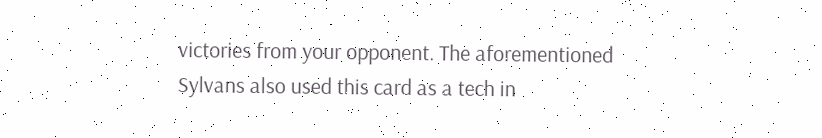victories from your opponent. The aforementioned Sylvans also used this card as a tech in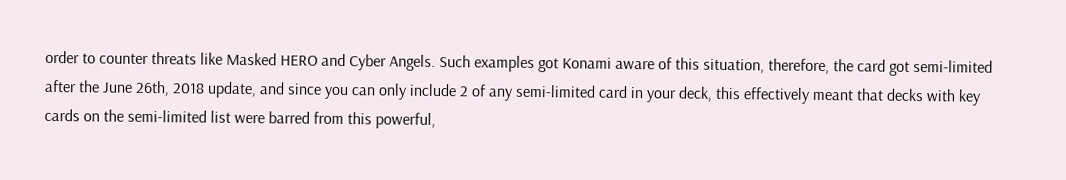order to counter threats like Masked HERO and Cyber Angels. Such examples got Konami aware of this situation, therefore, the card got semi-limited after the June 26th, 2018 update, and since you can only include 2 of any semi-limited card in your deck, this effectively meant that decks with key cards on the semi-limited list were barred from this powerful,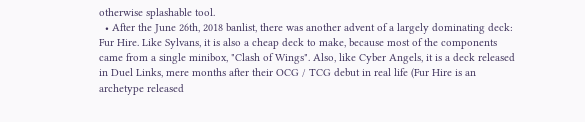otherwise splashable tool.
  • After the June 26th, 2018 banlist, there was another advent of a largely dominating deck: Fur Hire. Like Sylvans, it is also a cheap deck to make, because most of the components came from a single minibox, "Clash of Wings". Also, like Cyber Angels, it is a deck released in Duel Links, mere months after their OCG / TCG debut in real life (Fur Hire is an archetype released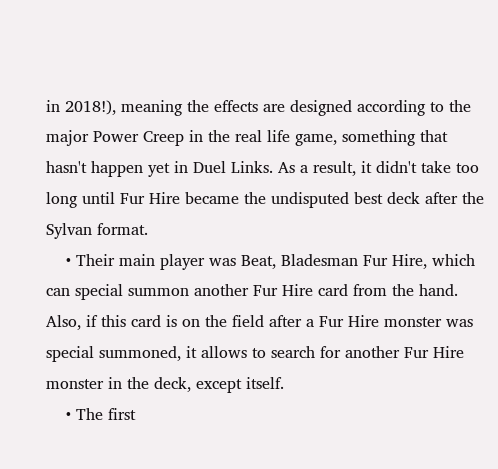in 2018!), meaning the effects are designed according to the major Power Creep in the real life game, something that hasn't happen yet in Duel Links. As a result, it didn't take too long until Fur Hire became the undisputed best deck after the Sylvan format.
    • Their main player was Beat, Bladesman Fur Hire, which can special summon another Fur Hire card from the hand. Also, if this card is on the field after a Fur Hire monster was special summoned, it allows to search for another Fur Hire monster in the deck, except itself.
    • The first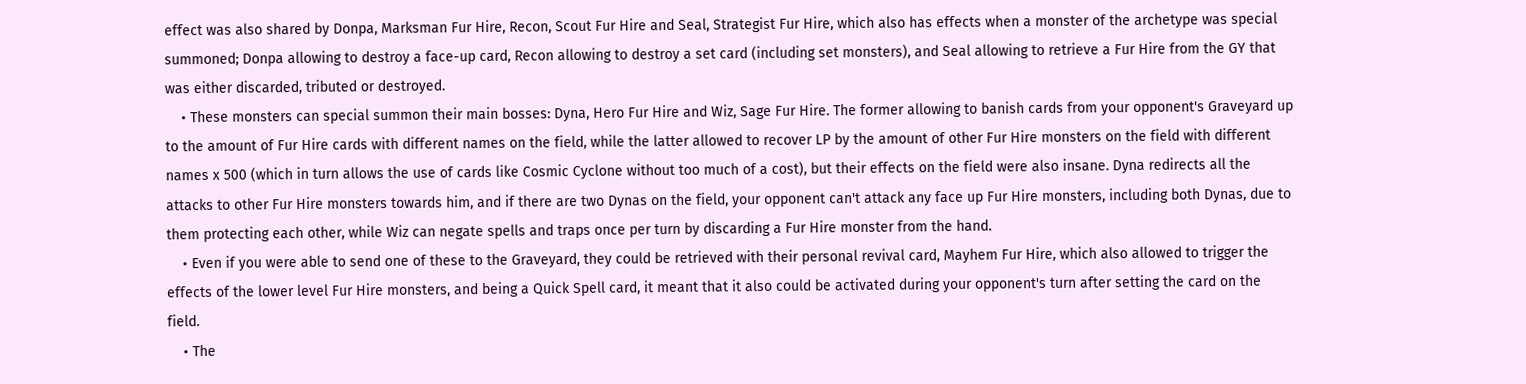effect was also shared by Donpa, Marksman Fur Hire, Recon, Scout Fur Hire and Seal, Strategist Fur Hire, which also has effects when a monster of the archetype was special summoned; Donpa allowing to destroy a face-up card, Recon allowing to destroy a set card (including set monsters), and Seal allowing to retrieve a Fur Hire from the GY that was either discarded, tributed or destroyed.
    • These monsters can special summon their main bosses: Dyna, Hero Fur Hire and Wiz, Sage Fur Hire. The former allowing to banish cards from your opponent's Graveyard up to the amount of Fur Hire cards with different names on the field, while the latter allowed to recover LP by the amount of other Fur Hire monsters on the field with different names x 500 (which in turn allows the use of cards like Cosmic Cyclone without too much of a cost), but their effects on the field were also insane. Dyna redirects all the attacks to other Fur Hire monsters towards him, and if there are two Dynas on the field, your opponent can't attack any face up Fur Hire monsters, including both Dynas, due to them protecting each other, while Wiz can negate spells and traps once per turn by discarding a Fur Hire monster from the hand.
    • Even if you were able to send one of these to the Graveyard, they could be retrieved with their personal revival card, Mayhem Fur Hire, which also allowed to trigger the effects of the lower level Fur Hire monsters, and being a Quick Spell card, it meant that it also could be activated during your opponent's turn after setting the card on the field.
    • The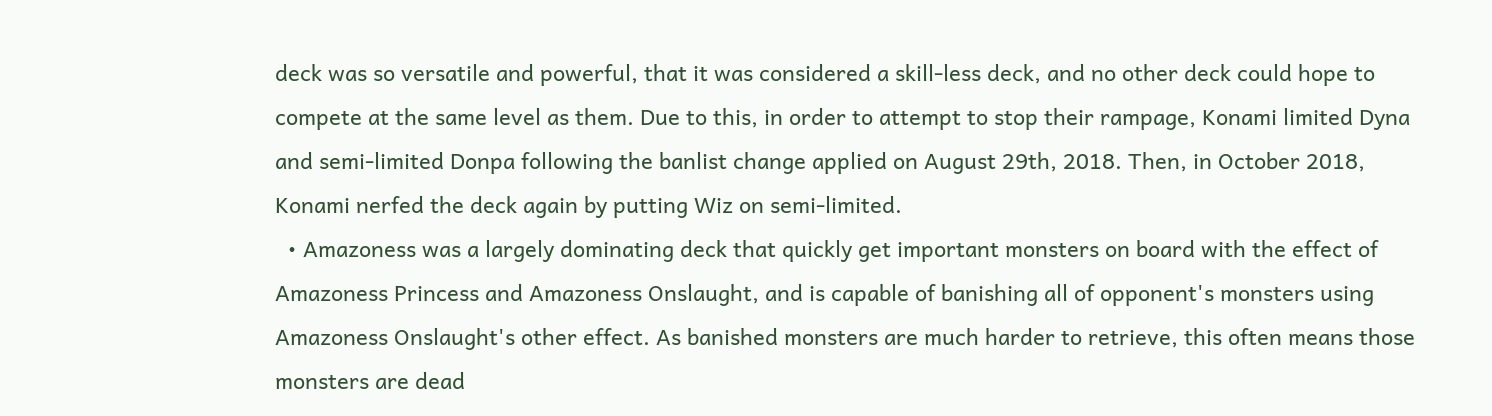deck was so versatile and powerful, that it was considered a skill-less deck, and no other deck could hope to compete at the same level as them. Due to this, in order to attempt to stop their rampage, Konami limited Dyna and semi-limited Donpa following the banlist change applied on August 29th, 2018. Then, in October 2018, Konami nerfed the deck again by putting Wiz on semi-limited.
  • Amazoness was a largely dominating deck that quickly get important monsters on board with the effect of Amazoness Princess and Amazoness Onslaught, and is capable of banishing all of opponent's monsters using Amazoness Onslaught's other effect. As banished monsters are much harder to retrieve, this often means those monsters are dead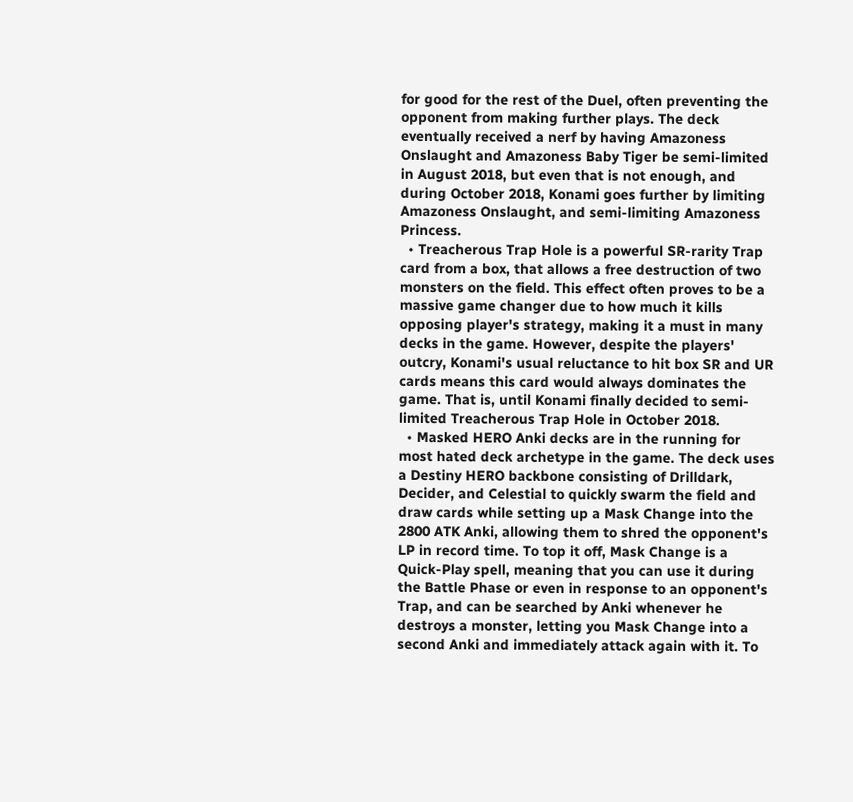for good for the rest of the Duel, often preventing the opponent from making further plays. The deck eventually received a nerf by having Amazoness Onslaught and Amazoness Baby Tiger be semi-limited in August 2018, but even that is not enough, and during October 2018, Konami goes further by limiting Amazoness Onslaught, and semi-limiting Amazoness Princess.
  • Treacherous Trap Hole is a powerful SR-rarity Trap card from a box, that allows a free destruction of two monsters on the field. This effect often proves to be a massive game changer due to how much it kills opposing player's strategy, making it a must in many decks in the game. However, despite the players' outcry, Konami's usual reluctance to hit box SR and UR cards means this card would always dominates the game. That is, until Konami finally decided to semi-limited Treacherous Trap Hole in October 2018.
  • Masked HERO Anki decks are in the running for most hated deck archetype in the game. The deck uses a Destiny HERO backbone consisting of Drilldark, Decider, and Celestial to quickly swarm the field and draw cards while setting up a Mask Change into the 2800 ATK Anki, allowing them to shred the opponent's LP in record time. To top it off, Mask Change is a Quick-Play spell, meaning that you can use it during the Battle Phase or even in response to an opponent's Trap, and can be searched by Anki whenever he destroys a monster, letting you Mask Change into a second Anki and immediately attack again with it. To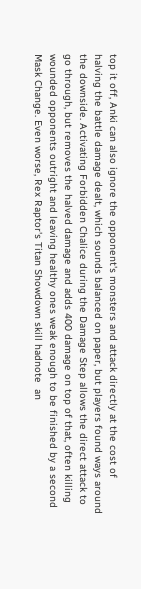top it off, Anki can also ignore the opponent's monsters and attack directly at the cost of halving the battle damage dealt, which sounds balanced on paper, but players found ways around the downside. Activating Forbidden Chalice during the Damage Step allows the direct attack to go through, but removes the halved damage and adds 400 damage on top of that, often killing wounded opponents outright and leaving healthy ones weak enough to be finished by a second Mask Change. Even worse, Rex Raptor's Titan Showdown skill hadnote  an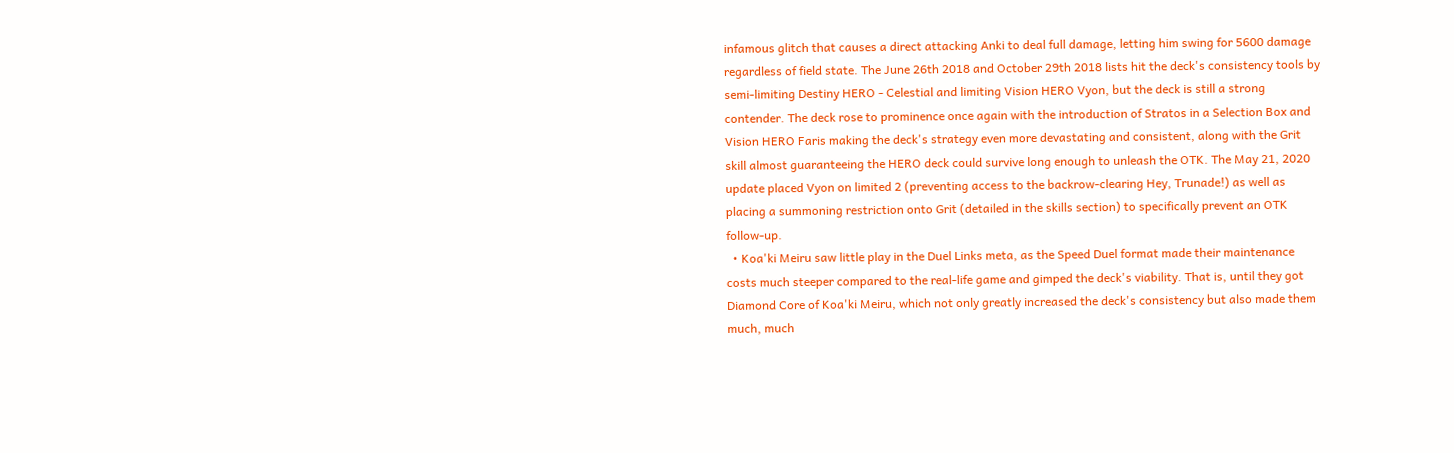infamous glitch that causes a direct attacking Anki to deal full damage, letting him swing for 5600 damage regardless of field state. The June 26th 2018 and October 29th 2018 lists hit the deck's consistency tools by semi-limiting Destiny HERO - Celestial and limiting Vision HERO Vyon, but the deck is still a strong contender. The deck rose to prominence once again with the introduction of Stratos in a Selection Box and Vision HERO Faris making the deck's strategy even more devastating and consistent, along with the Grit skill almost guaranteeing the HERO deck could survive long enough to unleash the OTK. The May 21, 2020 update placed Vyon on limited 2 (preventing access to the backrow-clearing Hey, Trunade!) as well as placing a summoning restriction onto Grit (detailed in the skills section) to specifically prevent an OTK follow-up.
  • Koa'ki Meiru saw little play in the Duel Links meta, as the Speed Duel format made their maintenance costs much steeper compared to the real-life game and gimped the deck's viability. That is, until they got Diamond Core of Koa'ki Meiru, which not only greatly increased the deck's consistency but also made them much, much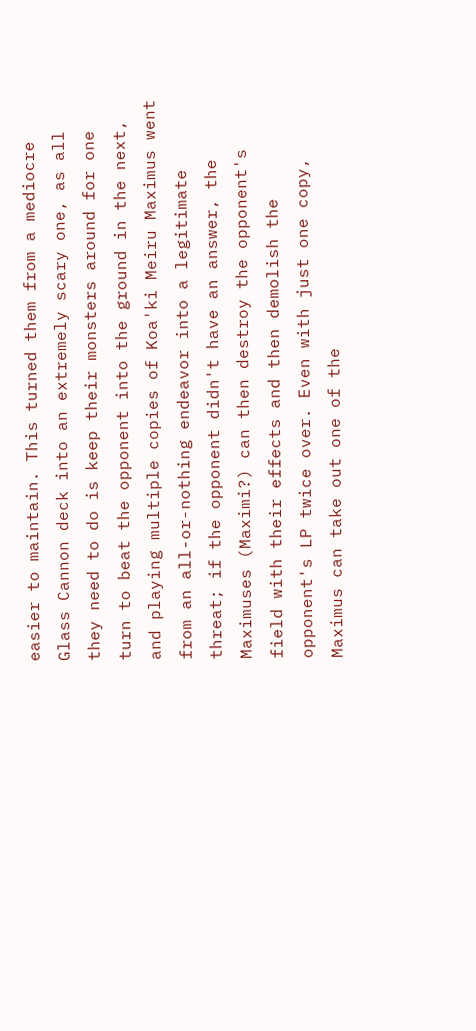easier to maintain. This turned them from a mediocre Glass Cannon deck into an extremely scary one, as all they need to do is keep their monsters around for one turn to beat the opponent into the ground in the next, and playing multiple copies of Koa'ki Meiru Maximus went from an all-or-nothing endeavor into a legitimate threat; if the opponent didn't have an answer, the Maximuses (Maximi?) can then destroy the opponent's field with their effects and then demolish the opponent's LP twice over. Even with just one copy, Maximus can take out one of the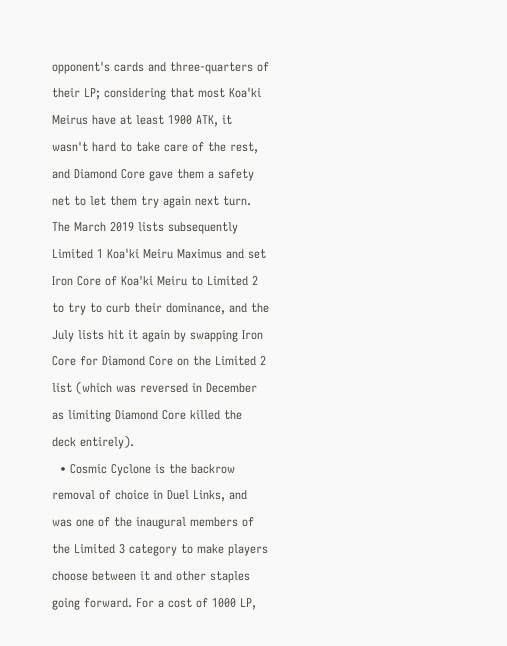opponent's cards and three-quarters of their LP; considering that most Koa'ki Meirus have at least 1900 ATK, it wasn't hard to take care of the rest, and Diamond Core gave them a safety net to let them try again next turn. The March 2019 lists subsequently Limited 1 Koa'ki Meiru Maximus and set Iron Core of Koa'ki Meiru to Limited 2 to try to curb their dominance, and the July lists hit it again by swapping Iron Core for Diamond Core on the Limited 2 list (which was reversed in December as limiting Diamond Core killed the deck entirely).
  • Cosmic Cyclone is the backrow removal of choice in Duel Links, and was one of the inaugural members of the Limited 3 category to make players choose between it and other staples going forward. For a cost of 1000 LP,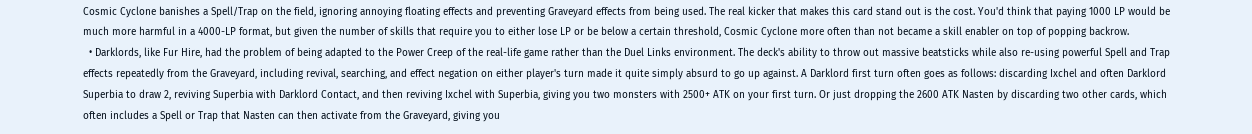Cosmic Cyclone banishes a Spell/Trap on the field, ignoring annoying floating effects and preventing Graveyard effects from being used. The real kicker that makes this card stand out is the cost. You'd think that paying 1000 LP would be much more harmful in a 4000-LP format, but given the number of skills that require you to either lose LP or be below a certain threshold, Cosmic Cyclone more often than not became a skill enabler on top of popping backrow.
  • Darklords, like Fur Hire, had the problem of being adapted to the Power Creep of the real-life game rather than the Duel Links environment. The deck's ability to throw out massive beatsticks while also re-using powerful Spell and Trap effects repeatedly from the Graveyard, including revival, searching, and effect negation on either player's turn made it quite simply absurd to go up against. A Darklord first turn often goes as follows: discarding Ixchel and often Darklord Superbia to draw 2, reviving Superbia with Darklord Contact, and then reviving Ixchel with Superbia, giving you two monsters with 2500+ ATK on your first turn. Or just dropping the 2600 ATK Nasten by discarding two other cards, which often includes a Spell or Trap that Nasten can then activate from the Graveyard, giving you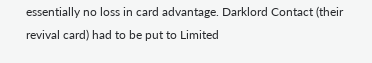essentially no loss in card advantage. Darklord Contact (their revival card) had to be put to Limited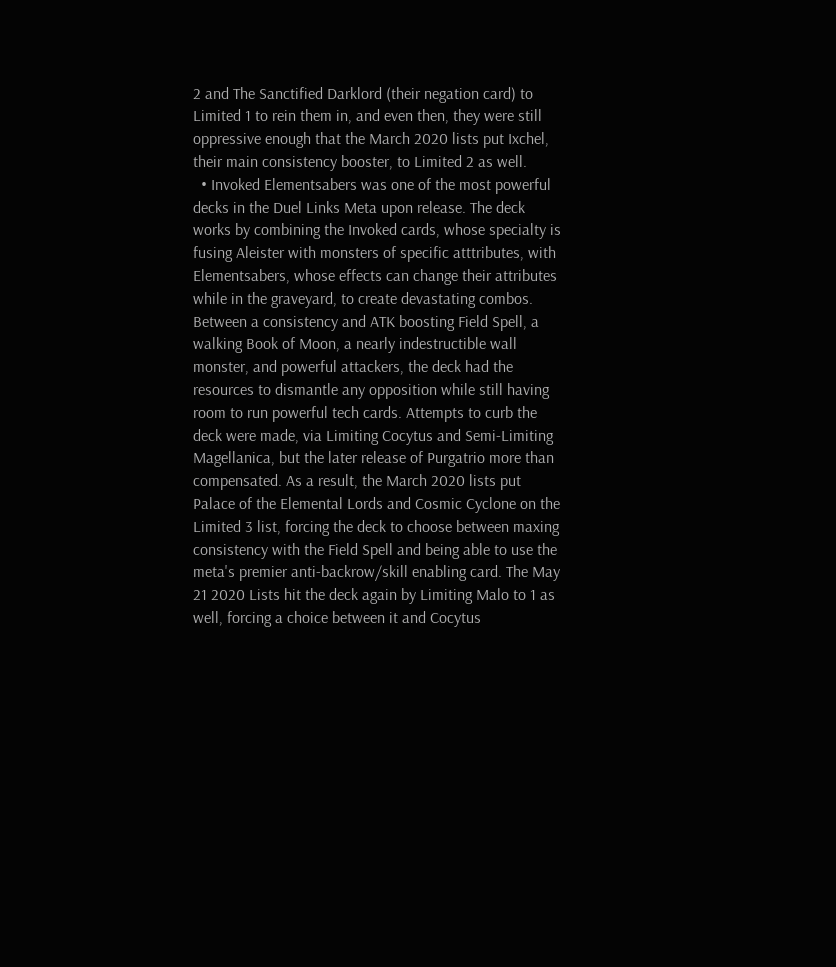2 and The Sanctified Darklord (their negation card) to Limited 1 to rein them in, and even then, they were still oppressive enough that the March 2020 lists put Ixchel, their main consistency booster, to Limited 2 as well.
  • Invoked Elementsabers was one of the most powerful decks in the Duel Links Meta upon release. The deck works by combining the Invoked cards, whose specialty is fusing Aleister with monsters of specific atttributes, with Elementsabers, whose effects can change their attributes while in the graveyard, to create devastating combos. Between a consistency and ATK boosting Field Spell, a walking Book of Moon, a nearly indestructible wall monster, and powerful attackers, the deck had the resources to dismantle any opposition while still having room to run powerful tech cards. Attempts to curb the deck were made, via Limiting Cocytus and Semi-Limiting Magellanica, but the later release of Purgatrio more than compensated. As a result, the March 2020 lists put Palace of the Elemental Lords and Cosmic Cyclone on the Limited 3 list, forcing the deck to choose between maxing consistency with the Field Spell and being able to use the meta's premier anti-backrow/skill enabling card. The May 21 2020 Lists hit the deck again by Limiting Malo to 1 as well, forcing a choice between it and Cocytus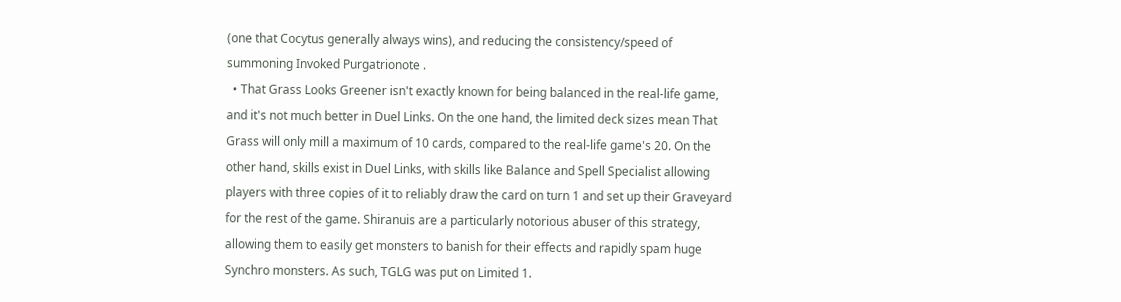(one that Cocytus generally always wins), and reducing the consistency/speed of summoning Invoked Purgatrionote .
  • That Grass Looks Greener isn't exactly known for being balanced in the real-life game, and it's not much better in Duel Links. On the one hand, the limited deck sizes mean That Grass will only mill a maximum of 10 cards, compared to the real-life game's 20. On the other hand, skills exist in Duel Links, with skills like Balance and Spell Specialist allowing players with three copies of it to reliably draw the card on turn 1 and set up their Graveyard for the rest of the game. Shiranuis are a particularly notorious abuser of this strategy, allowing them to easily get monsters to banish for their effects and rapidly spam huge Synchro monsters. As such, TGLG was put on Limited 1.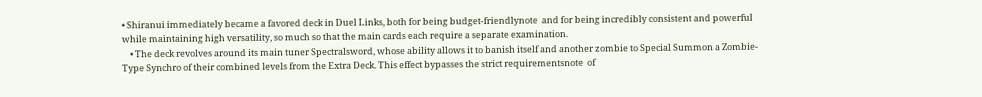• Shiranui immediately became a favored deck in Duel Links, both for being budget-friendlynote  and for being incredibly consistent and powerful while maintaining high versatility, so much so that the main cards each require a separate examination.
    • The deck revolves around its main tuner Spectralsword, whose ability allows it to banish itself and another zombie to Special Summon a Zombie-Type Synchro of their combined levels from the Extra Deck. This effect bypasses the strict requirementsnote  of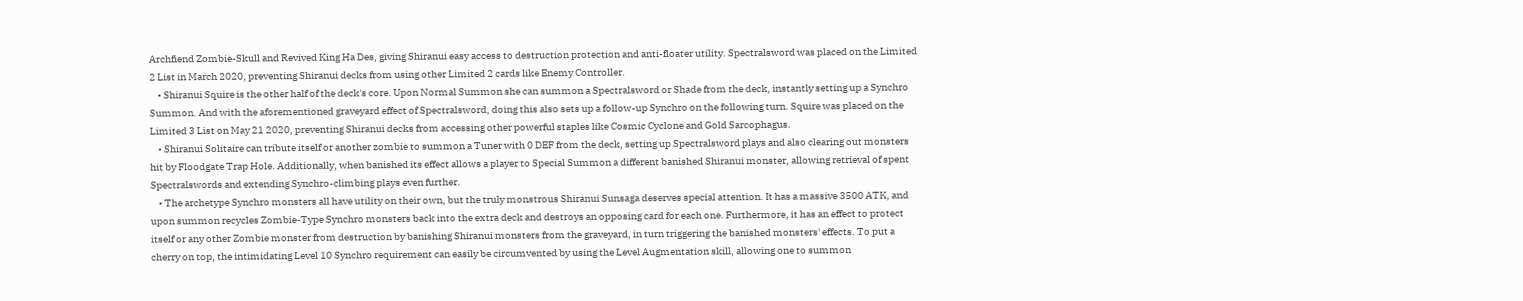Archfiend Zombie-Skull and Revived King Ha Des, giving Shiranui easy access to destruction protection and anti-floater utility. Spectralsword was placed on the Limited 2 List in March 2020, preventing Shiranui decks from using other Limited 2 cards like Enemy Controller.
    • Shiranui Squire is the other half of the deck's core. Upon Normal Summon she can summon a Spectralsword or Shade from the deck, instantly setting up a Synchro Summon. And with the aforementioned graveyard effect of Spectralsword, doing this also sets up a follow-up Synchro on the following turn. Squire was placed on the Limited 3 List on May 21 2020, preventing Shiranui decks from accessing other powerful staples like Cosmic Cyclone and Gold Sarcophagus.
    • Shiranui Solitaire can tribute itself or another zombie to summon a Tuner with 0 DEF from the deck, setting up Spectralsword plays and also clearing out monsters hit by Floodgate Trap Hole. Additionally, when banished its effect allows a player to Special Summon a different banished Shiranui monster, allowing retrieval of spent Spectralswords and extending Synchro-climbing plays even further.
    • The archetype Synchro monsters all have utility on their own, but the truly monstrous Shiranui Sunsaga deserves special attention. It has a massive 3500 ATK, and upon summon recycles Zombie-Type Synchro monsters back into the extra deck and destroys an opposing card for each one. Furthermore, it has an effect to protect itself or any other Zombie monster from destruction by banishing Shiranui monsters from the graveyard, in turn triggering the banished monsters' effects. To put a cherry on top, the intimidating Level 10 Synchro requirement can easily be circumvented by using the Level Augmentation skill, allowing one to summon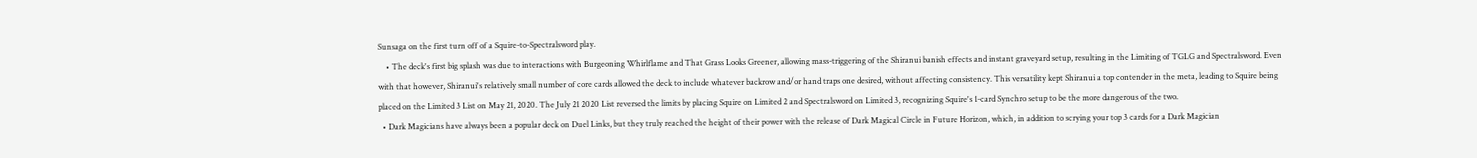Sunsaga on the first turn off of a Squire-to-Spectralsword play.
    • The deck's first big splash was due to interactions with Burgeoning Whirlflame and That Grass Looks Greener, allowing mass-triggering of the Shiranui banish effects and instant graveyard setup, resulting in the Limiting of TGLG and Spectralsword. Even with that however, Shiranui's relatively small number of core cards allowed the deck to include whatever backrow and/or hand traps one desired, without affecting consistency. This versatility kept Shiranui a top contender in the meta, leading to Squire being placed on the Limited 3 List on May 21, 2020. The July 21 2020 List reversed the limits by placing Squire on Limited 2 and Spectralsword on Limited 3, recognizing Squire's 1-card Synchro setup to be the more dangerous of the two.
  • Dark Magicians have always been a popular deck on Duel Links, but they truly reached the height of their power with the release of Dark Magical Circle in Future Horizon, which, in addition to scrying your top 3 cards for a Dark Magician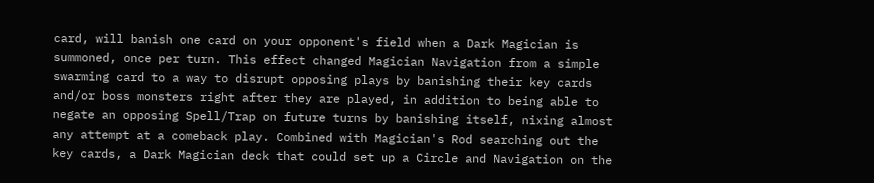card, will banish one card on your opponent's field when a Dark Magician is summoned, once per turn. This effect changed Magician Navigation from a simple swarming card to a way to disrupt opposing plays by banishing their key cards and/or boss monsters right after they are played, in addition to being able to negate an opposing Spell/Trap on future turns by banishing itself, nixing almost any attempt at a comeback play. Combined with Magician's Rod searching out the key cards, a Dark Magician deck that could set up a Circle and Navigation on the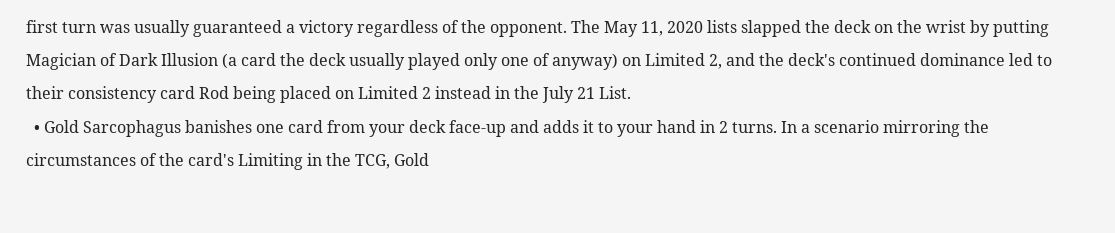first turn was usually guaranteed a victory regardless of the opponent. The May 11, 2020 lists slapped the deck on the wrist by putting Magician of Dark Illusion (a card the deck usually played only one of anyway) on Limited 2, and the deck's continued dominance led to their consistency card Rod being placed on Limited 2 instead in the July 21 List.
  • Gold Sarcophagus banishes one card from your deck face-up and adds it to your hand in 2 turns. In a scenario mirroring the circumstances of the card's Limiting in the TCG, Gold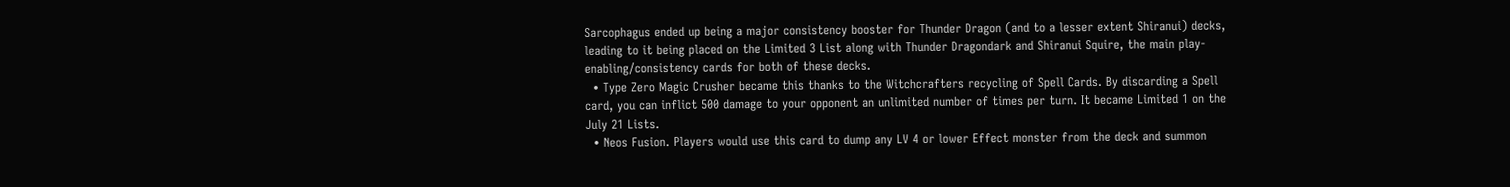Sarcophagus ended up being a major consistency booster for Thunder Dragon (and to a lesser extent Shiranui) decks, leading to it being placed on the Limited 3 List along with Thunder Dragondark and Shiranui Squire, the main play-enabling/consistency cards for both of these decks.
  • Type Zero Magic Crusher became this thanks to the Witchcrafters recycling of Spell Cards. By discarding a Spell card, you can inflict 500 damage to your opponent an unlimited number of times per turn. It became Limited 1 on the July 21 Lists.
  • Neos Fusion. Players would use this card to dump any LV 4 or lower Effect monster from the deck and summon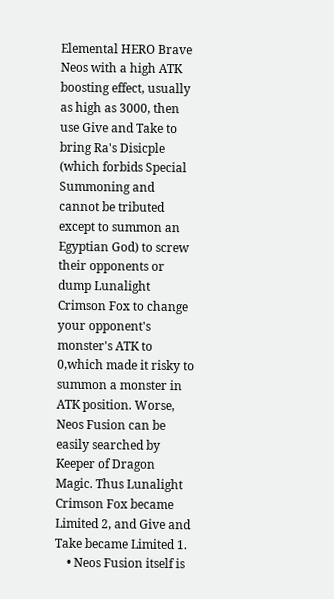Elemental HERO Brave Neos with a high ATK boosting effect, usually as high as 3000, then use Give and Take to bring Ra's Disicple (which forbids Special Summoning and cannot be tributed except to summon an Egyptian God) to screw their opponents or dump Lunalight Crimson Fox to change your opponent's monster's ATK to 0,which made it risky to summon a monster in ATK position. Worse, Neos Fusion can be easily searched by Keeper of Dragon Magic. Thus Lunalight Crimson Fox became Limited 2, and Give and Take became Limited 1.
    • Neos Fusion itself is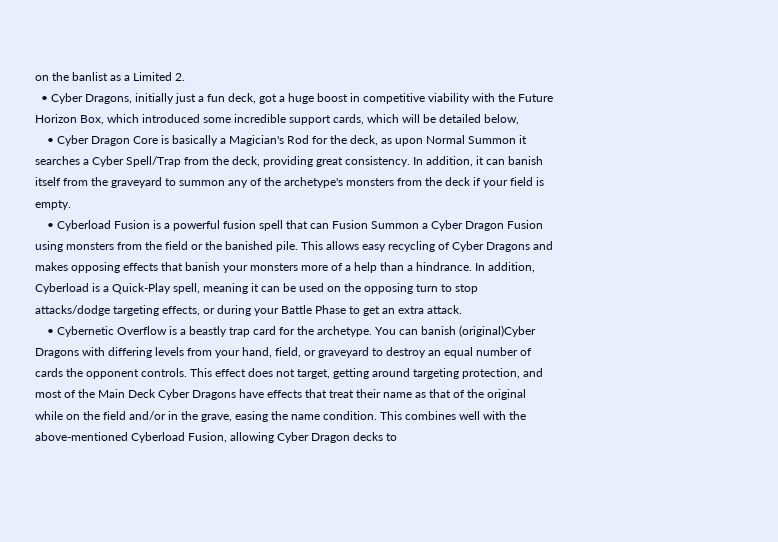on the banlist as a Limited 2.
  • Cyber Dragons, initially just a fun deck, got a huge boost in competitive viability with the Future Horizon Box, which introduced some incredible support cards, which will be detailed below,
    • Cyber Dragon Core is basically a Magician's Rod for the deck, as upon Normal Summon it searches a Cyber Spell/Trap from the deck, providing great consistency. In addition, it can banish itself from the graveyard to summon any of the archetype's monsters from the deck if your field is empty.
    • Cyberload Fusion is a powerful fusion spell that can Fusion Summon a Cyber Dragon Fusion using monsters from the field or the banished pile. This allows easy recycling of Cyber Dragons and makes opposing effects that banish your monsters more of a help than a hindrance. In addition, Cyberload is a Quick-Play spell, meaning it can be used on the opposing turn to stop attacks/dodge targeting effects, or during your Battle Phase to get an extra attack.
    • Cybernetic Overflow is a beastly trap card for the archetype. You can banish (original)Cyber Dragons with differing levels from your hand, field, or graveyard to destroy an equal number of cards the opponent controls. This effect does not target, getting around targeting protection, and most of the Main Deck Cyber Dragons have effects that treat their name as that of the original while on the field and/or in the grave, easing the name condition. This combines well with the above-mentioned Cyberload Fusion, allowing Cyber Dragon decks to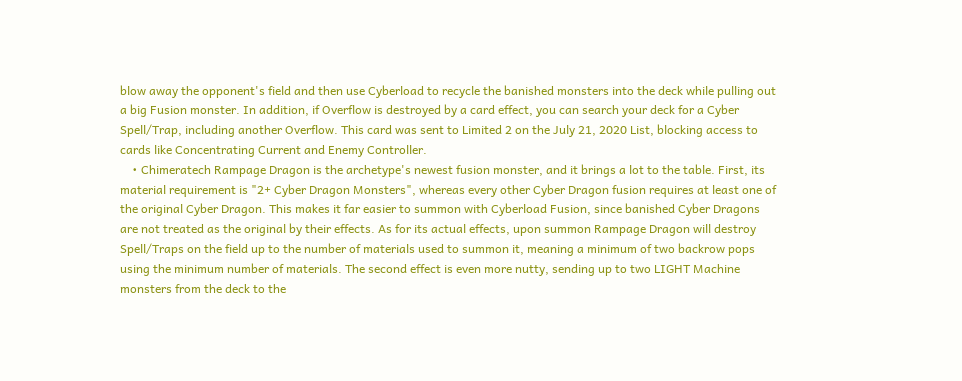blow away the opponent's field and then use Cyberload to recycle the banished monsters into the deck while pulling out a big Fusion monster. In addition, if Overflow is destroyed by a card effect, you can search your deck for a Cyber Spell/Trap, including another Overflow. This card was sent to Limited 2 on the July 21, 2020 List, blocking access to cards like Concentrating Current and Enemy Controller.
    • Chimeratech Rampage Dragon is the archetype's newest fusion monster, and it brings a lot to the table. First, its material requirement is "2+ Cyber Dragon Monsters", whereas every other Cyber Dragon fusion requires at least one of the original Cyber Dragon. This makes it far easier to summon with Cyberload Fusion, since banished Cyber Dragons are not treated as the original by their effects. As for its actual effects, upon summon Rampage Dragon will destroy Spell/Traps on the field up to the number of materials used to summon it, meaning a minimum of two backrow pops using the minimum number of materials. The second effect is even more nutty, sending up to two LIGHT Machine monsters from the deck to the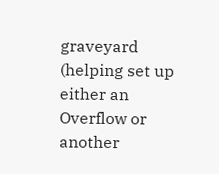graveyard (helping set up either an Overflow or another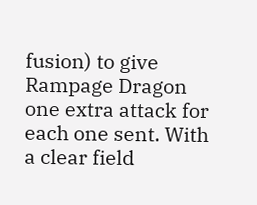fusion) to give Rampage Dragon one extra attack for each one sent. With a clear field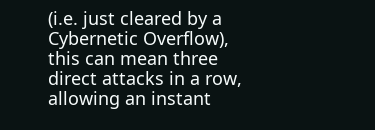(i.e. just cleared by a Cybernetic Overflow), this can mean three direct attacks in a row, allowing an instant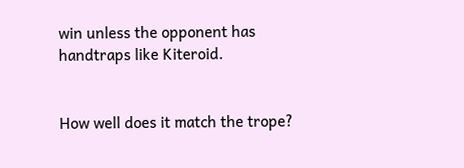win unless the opponent has handtraps like Kiteroid.


How well does it match the trope?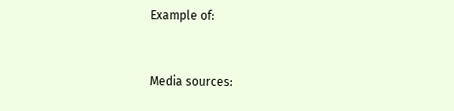Example of:


Media sources: